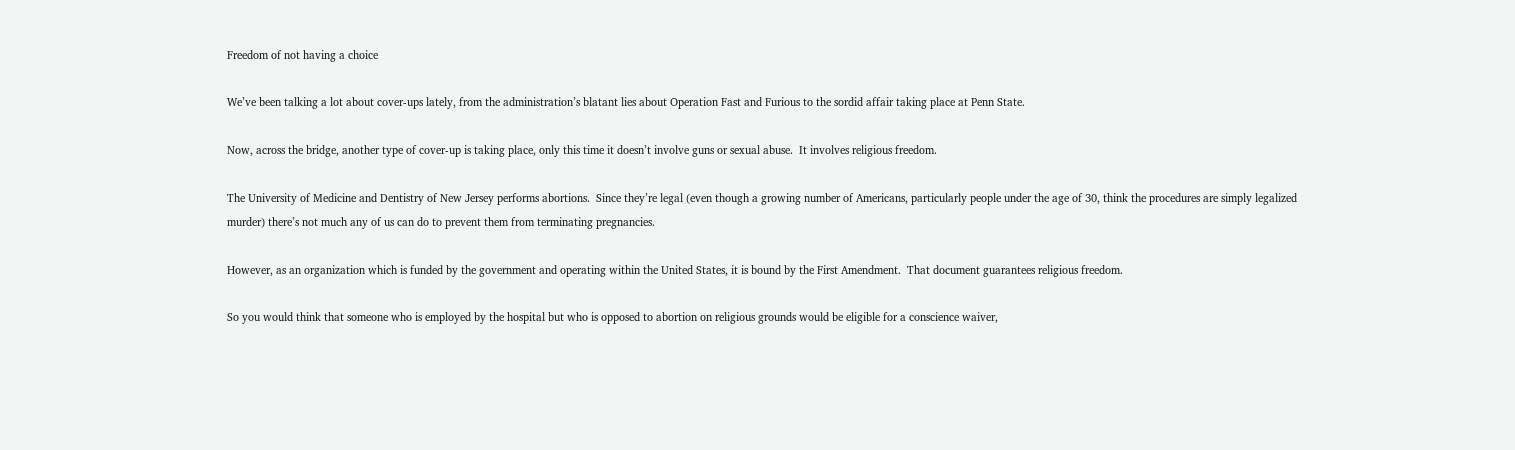Freedom of not having a choice

We’ve been talking a lot about cover-ups lately, from the administration’s blatant lies about Operation Fast and Furious to the sordid affair taking place at Penn State.

Now, across the bridge, another type of cover-up is taking place, only this time it doesn’t involve guns or sexual abuse.  It involves religious freedom.

The University of Medicine and Dentistry of New Jersey performs abortions.  Since they’re legal (even though a growing number of Americans, particularly people under the age of 30, think the procedures are simply legalized murder) there’s not much any of us can do to prevent them from terminating pregnancies.

However, as an organization which is funded by the government and operating within the United States, it is bound by the First Amendment.  That document guarantees religious freedom.

So you would think that someone who is employed by the hospital but who is opposed to abortion on religious grounds would be eligible for a conscience waiver,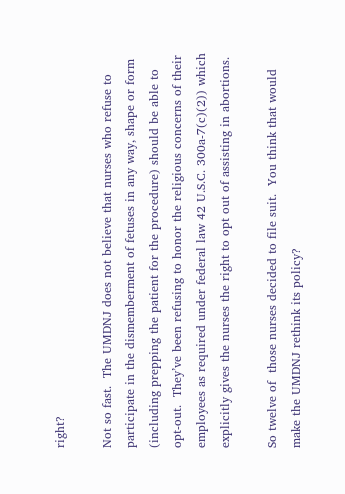right?

Not so fast.  The UMDNJ does not believe that nurses who refuse to participate in the dismemberment of fetuses in any way, shape or form (including prepping the patient for the procedure) should be able to opt-out.  They’ve been refusing to honor the religious concerns of their employees as required under federal law 42 U.S.C. 300a-7(c)(2)) which explicitly gives the nurses the right to opt out of assisting in abortions.

So twelve of  those nurses decided to file suit.  You think that would make the UMDNJ rethink its policy?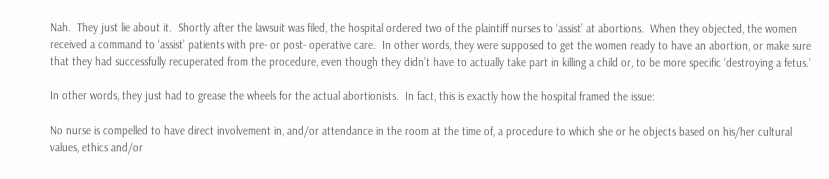Nah.  They just lie about it.  Shortly after the lawsuit was filed, the hospital ordered two of the plaintiff nurses to ‘assist’ at abortions.  When they objected, the women received a command to ‘assist’ patients with pre- or post- operative care.  In other words, they were supposed to get the women ready to have an abortion, or make sure that they had successfully recuperated from the procedure, even though they didn’t have to actually take part in killing a child or, to be more specific ‘destroying a fetus.’

In other words, they just had to grease the wheels for the actual abortionists.  In fact, this is exactly how the hospital framed the issue:

No nurse is compelled to have direct involvement in, and/or attendance in the room at the time of, a procedure to which she or he objects based on his/her cultural values, ethics and/or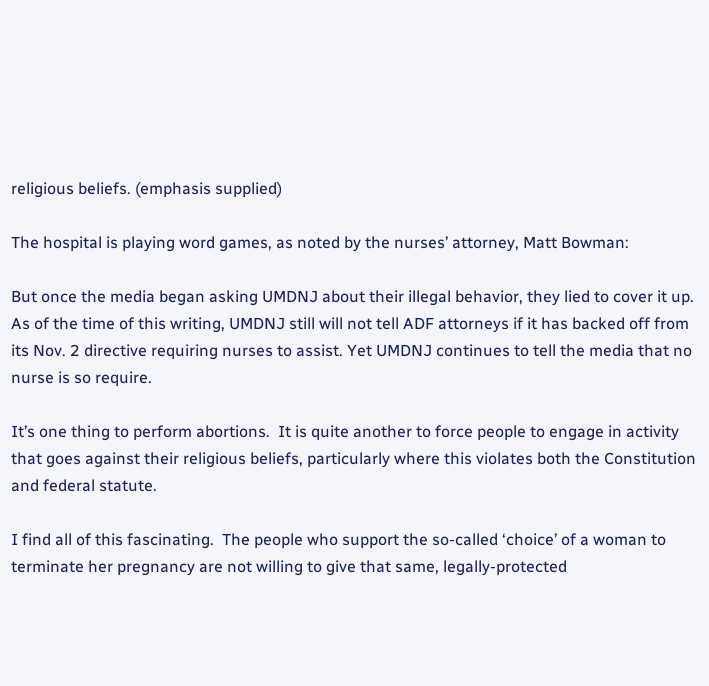religious beliefs. (emphasis supplied)

The hospital is playing word games, as noted by the nurses’ attorney, Matt Bowman:

But once the media began asking UMDNJ about their illegal behavior, they lied to cover it up. As of the time of this writing, UMDNJ still will not tell ADF attorneys if it has backed off from its Nov. 2 directive requiring nurses to assist. Yet UMDNJ continues to tell the media that no nurse is so require.

It’s one thing to perform abortions.  It is quite another to force people to engage in activity that goes against their religious beliefs, particularly where this violates both the Constitution and federal statute.

I find all of this fascinating.  The people who support the so-called ‘choice’ of a woman to terminate her pregnancy are not willing to give that same, legally-protected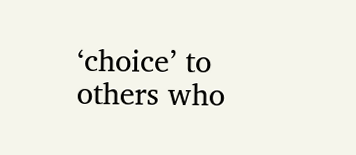‘choice’ to others who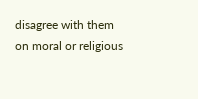disagree with them on moral or religious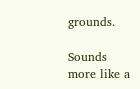grounds.

Sounds more like a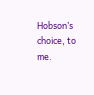Hobson’s choice, to me.